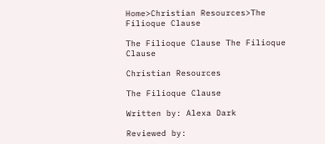Home>Christian Resources>The Filioque Clause

The Filioque Clause The Filioque Clause

Christian Resources

The Filioque Clause

Written by: Alexa Dark

Reviewed by: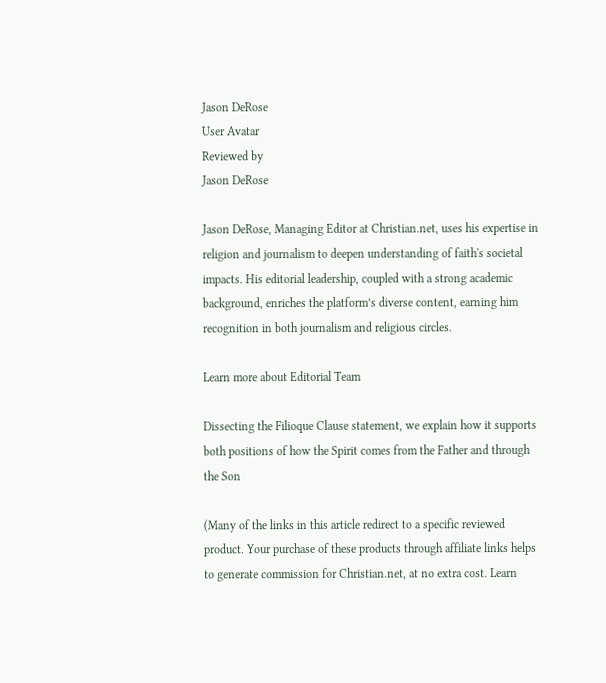Jason DeRose
User Avatar
Reviewed by
Jason DeRose

Jason DeRose, Managing Editor at Christian.net, uses his expertise in religion and journalism to deepen understanding of faith's societal impacts. His editorial leadership, coupled with a strong academic background, enriches the platform’s diverse content, earning him recognition in both journalism and religious circles.

Learn more about Editorial Team

Dissecting the Filioque Clause statement, we explain how it supports both positions of how the Spirit comes from the Father and through the Son

(Many of the links in this article redirect to a specific reviewed product. Your purchase of these products through affiliate links helps to generate commission for Christian.net, at no extra cost. Learn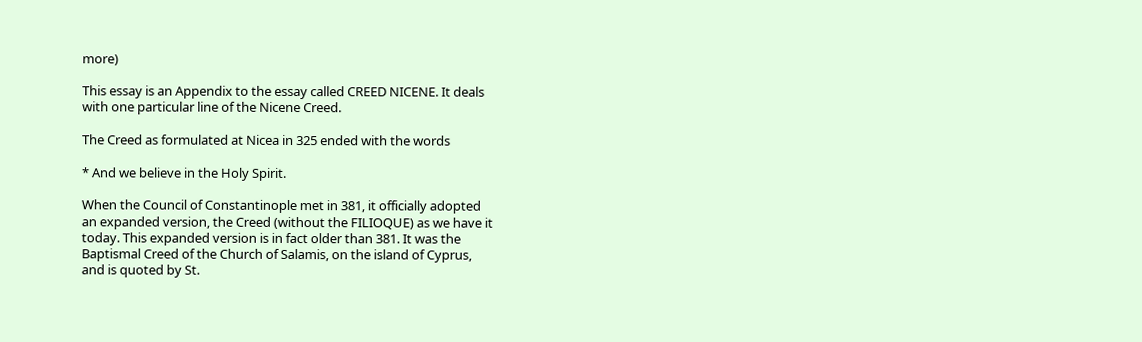more)

This essay is an Appendix to the essay called CREED NICENE. It deals
with one particular line of the Nicene Creed.

The Creed as formulated at Nicea in 325 ended with the words

* And we believe in the Holy Spirit.

When the Council of Constantinople met in 381, it officially adopted
an expanded version, the Creed (without the FILIOQUE) as we have it
today. This expanded version is in fact older than 381. It was the
Baptismal Creed of the Church of Salamis, on the island of Cyprus,
and is quoted by St.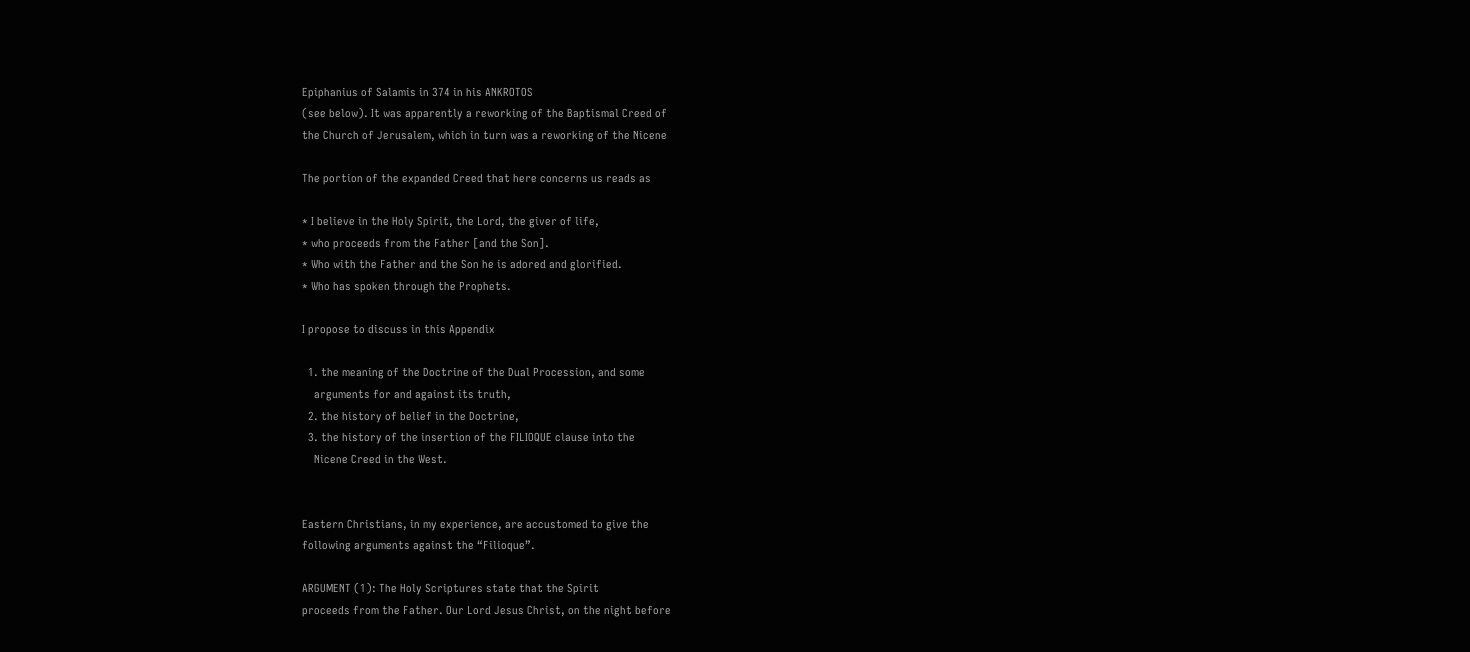Epiphanius of Salamis in 374 in his ANKROTOS
(see below). It was apparently a reworking of the Baptismal Creed of
the Church of Jerusalem, which in turn was a reworking of the Nicene

The portion of the expanded Creed that here concerns us reads as

* I believe in the Holy Spirit, the Lord, the giver of life,
* who proceeds from the Father [and the Son].
* Who with the Father and the Son he is adored and glorified.
* Who has spoken through the Prophets.

I propose to discuss in this Appendix

  1. the meaning of the Doctrine of the Dual Procession, and some
    arguments for and against its truth,
  2. the history of belief in the Doctrine,
  3. the history of the insertion of the FILIOQUE clause into the
    Nicene Creed in the West.


Eastern Christians, in my experience, are accustomed to give the
following arguments against the “Filioque”.

ARGUMENT (1): The Holy Scriptures state that the Spirit
proceeds from the Father. Our Lord Jesus Christ, on the night before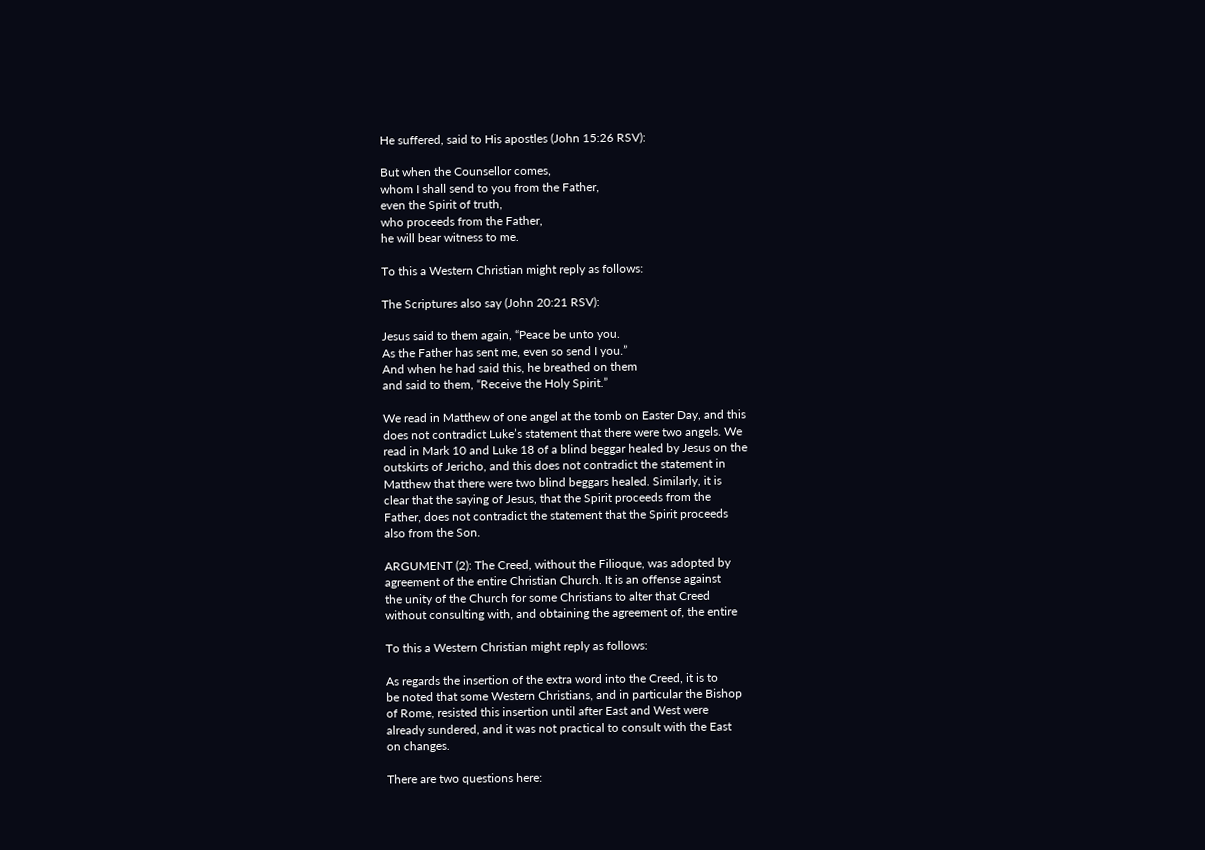He suffered, said to His apostles (John 15:26 RSV):

But when the Counsellor comes,
whom I shall send to you from the Father,
even the Spirit of truth,
who proceeds from the Father,
he will bear witness to me.

To this a Western Christian might reply as follows:

The Scriptures also say (John 20:21 RSV):

Jesus said to them again, “Peace be unto you.
As the Father has sent me, even so send I you.”
And when he had said this, he breathed on them
and said to them, “Receive the Holy Spirit.”

We read in Matthew of one angel at the tomb on Easter Day, and this
does not contradict Luke’s statement that there were two angels. We
read in Mark 10 and Luke 18 of a blind beggar healed by Jesus on the
outskirts of Jericho, and this does not contradict the statement in
Matthew that there were two blind beggars healed. Similarly, it is
clear that the saying of Jesus, that the Spirit proceeds from the
Father, does not contradict the statement that the Spirit proceeds
also from the Son.

ARGUMENT (2): The Creed, without the Filioque, was adopted by
agreement of the entire Christian Church. It is an offense against
the unity of the Church for some Christians to alter that Creed
without consulting with, and obtaining the agreement of, the entire

To this a Western Christian might reply as follows:

As regards the insertion of the extra word into the Creed, it is to
be noted that some Western Christians, and in particular the Bishop
of Rome, resisted this insertion until after East and West were
already sundered, and it was not practical to consult with the East
on changes.

There are two questions here: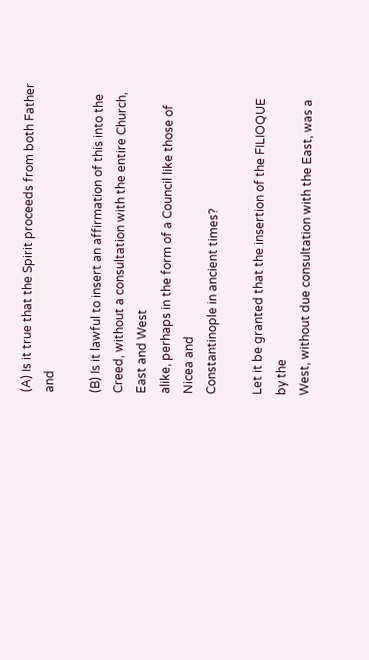(A) Is it true that the Spirit proceeds from both Father and

(B) Is it lawful to insert an affirmation of this into the
Creed, without a consultation with the entire Church, East and West
alike, perhaps in the form of a Council like those of Nicea and
Constantinople in ancient times?

Let it be granted that the insertion of the FILIOQUE by the
West, without due consultation with the East, was a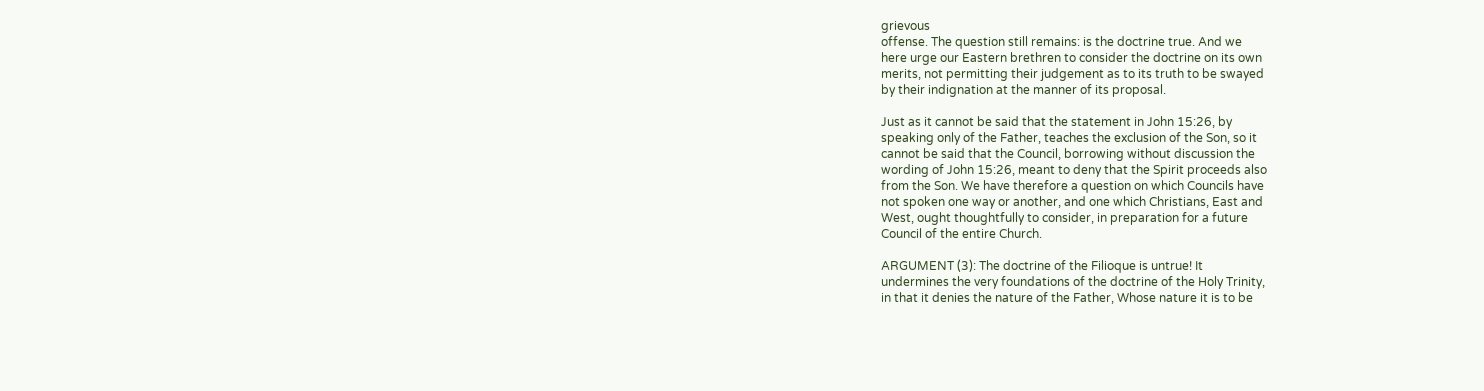grievous
offense. The question still remains: is the doctrine true. And we
here urge our Eastern brethren to consider the doctrine on its own
merits, not permitting their judgement as to its truth to be swayed
by their indignation at the manner of its proposal.

Just as it cannot be said that the statement in John 15:26, by
speaking only of the Father, teaches the exclusion of the Son, so it
cannot be said that the Council, borrowing without discussion the
wording of John 15:26, meant to deny that the Spirit proceeds also
from the Son. We have therefore a question on which Councils have
not spoken one way or another, and one which Christians, East and
West, ought thoughtfully to consider, in preparation for a future
Council of the entire Church.

ARGUMENT (3): The doctrine of the Filioque is untrue! It
undermines the very foundations of the doctrine of the Holy Trinity,
in that it denies the nature of the Father, Whose nature it is to be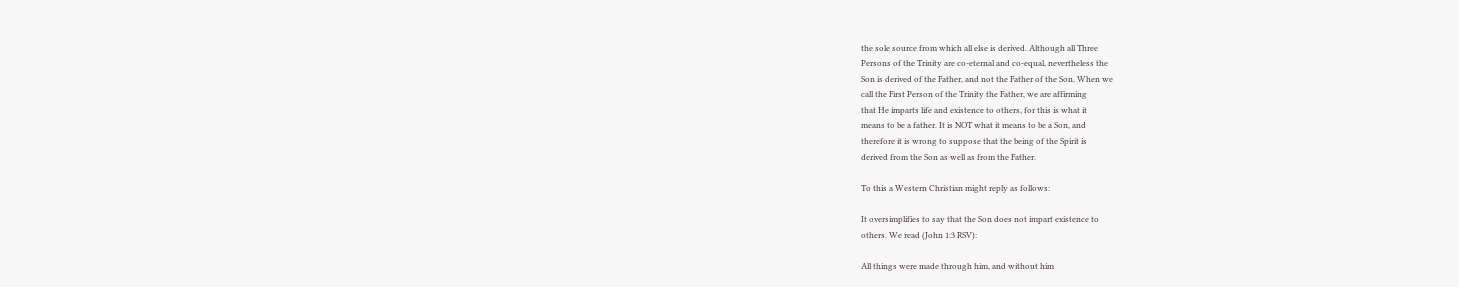the sole source from which all else is derived. Although all Three
Persons of the Trinity are co-eternal and co-equal, nevertheless the
Son is derived of the Father, and not the Father of the Son. When we
call the First Person of the Trinity the Father, we are affirming
that He imparts life and existence to others, for this is what it
means to be a father. It is NOT what it means to be a Son, and
therefore it is wrong to suppose that the being of the Spirit is
derived from the Son as well as from the Father.

To this a Western Christian might reply as follows:

It oversimplifies to say that the Son does not impart existence to
others. We read (John 1:3 RSV):

All things were made through him, and without him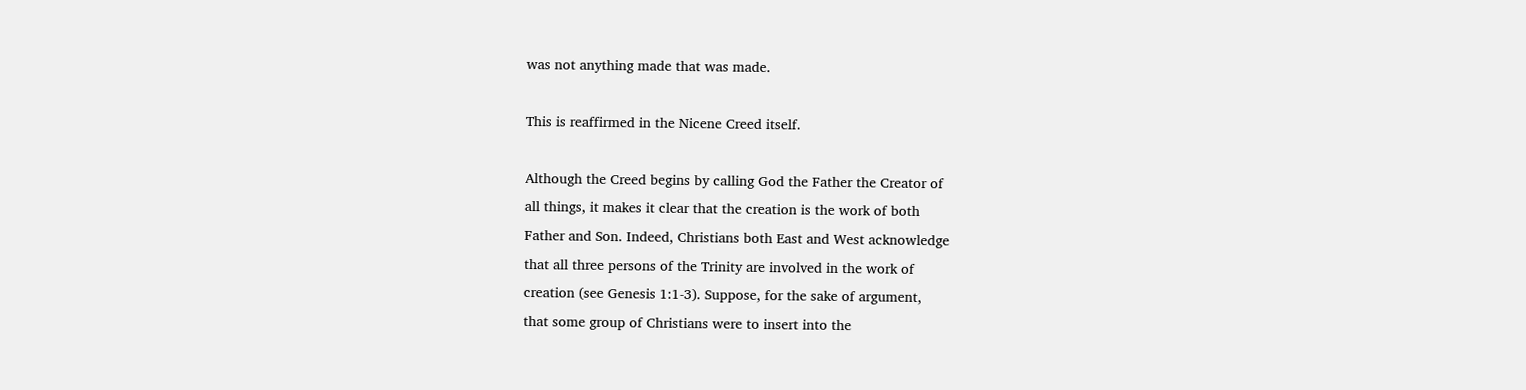was not anything made that was made.

This is reaffirmed in the Nicene Creed itself.

Although the Creed begins by calling God the Father the Creator of
all things, it makes it clear that the creation is the work of both
Father and Son. Indeed, Christians both East and West acknowledge
that all three persons of the Trinity are involved in the work of
creation (see Genesis 1:1-3). Suppose, for the sake of argument,
that some group of Christians were to insert into the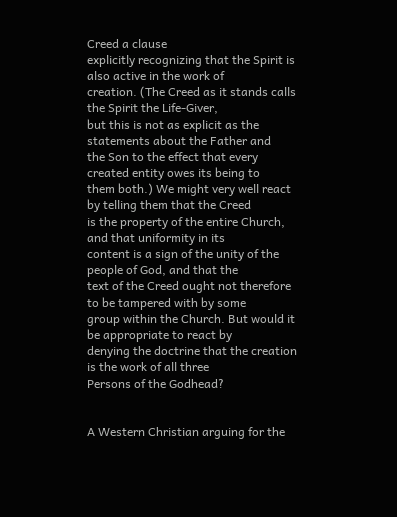Creed a clause
explicitly recognizing that the Spirit is also active in the work of
creation. (The Creed as it stands calls the Spirit the Life-Giver,
but this is not as explicit as the statements about the Father and
the Son to the effect that every created entity owes its being to
them both.) We might very well react by telling them that the Creed
is the property of the entire Church, and that uniformity in its
content is a sign of the unity of the people of God, and that the
text of the Creed ought not therefore to be tampered with by some
group within the Church. But would it be appropriate to react by
denying the doctrine that the creation is the work of all three
Persons of the Godhead?


A Western Christian arguing for the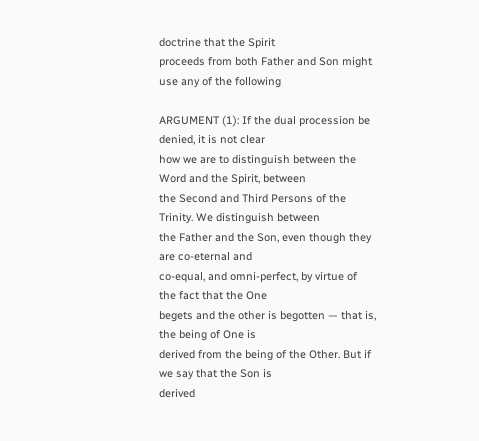doctrine that the Spirit
proceeds from both Father and Son might use any of the following

ARGUMENT (1): If the dual procession be denied, it is not clear
how we are to distinguish between the Word and the Spirit, between
the Second and Third Persons of the Trinity. We distinguish between
the Father and the Son, even though they are co-eternal and
co-equal, and omni-perfect, by virtue of the fact that the One
begets and the other is begotten — that is, the being of One is
derived from the being of the Other. But if we say that the Son is
derived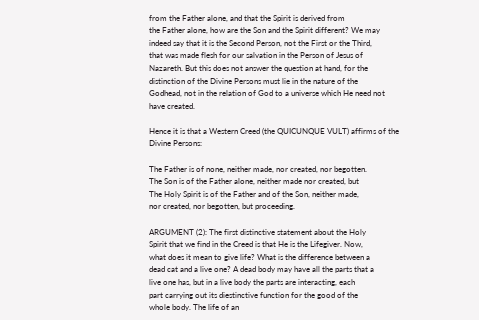from the Father alone, and that the Spirit is derived from
the Father alone, how are the Son and the Spirit different? We may
indeed say that it is the Second Person, not the First or the Third,
that was made flesh for our salvation in the Person of Jesus of
Nazareth. But this does not answer the question at hand, for the
distinction of the Divine Persons must lie in the nature of the
Godhead, not in the relation of God to a universe which He need not
have created.

Hence it is that a Western Creed (the QUICUNQUE VULT) affirms of the
Divine Persons:

The Father is of none, neither made, nor created, nor begotten.
The Son is of the Father alone, neither made nor created, but
The Holy Spirit is of the Father and of the Son, neither made,
nor created, nor begotten, but proceeding.

ARGUMENT (2): The first distinctive statement about the Holy
Spirit that we find in the Creed is that He is the Lifegiver. Now,
what does it mean to give life? What is the difference between a
dead cat and a live one? A dead body may have all the parts that a
live one has, but in a live body the parts are interacting, each
part carrying out its diestinctive function for the good of the
whole body. The life of an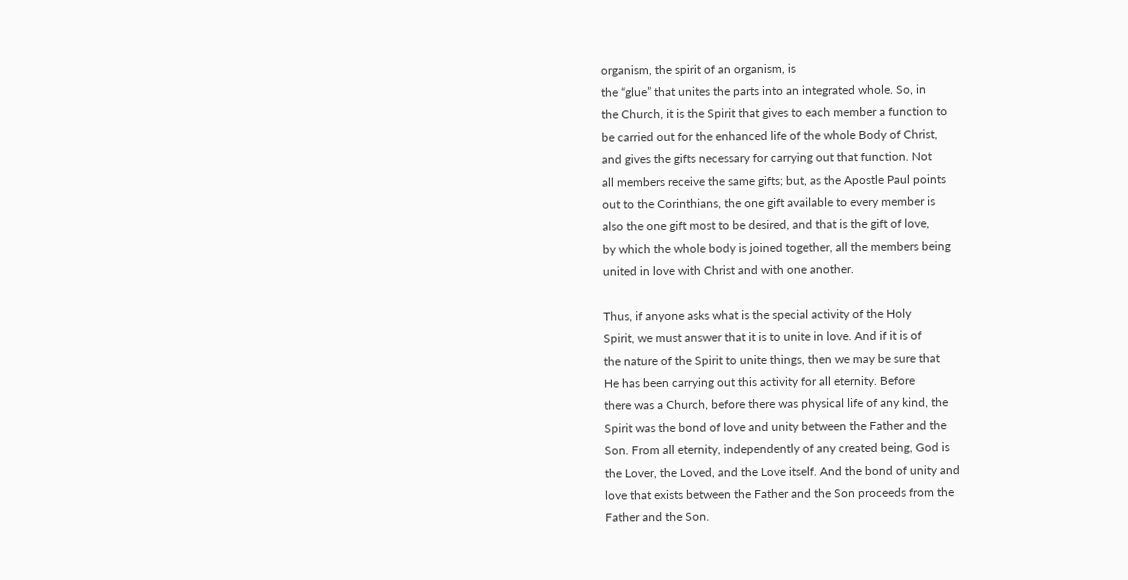organism, the spirit of an organism, is
the “glue” that unites the parts into an integrated whole. So, in
the Church, it is the Spirit that gives to each member a function to
be carried out for the enhanced life of the whole Body of Christ,
and gives the gifts necessary for carrying out that function. Not
all members receive the same gifts; but, as the Apostle Paul points
out to the Corinthians, the one gift available to every member is
also the one gift most to be desired, and that is the gift of love,
by which the whole body is joined together, all the members being
united in love with Christ and with one another.

Thus, if anyone asks what is the special activity of the Holy
Spirit, we must answer that it is to unite in love. And if it is of
the nature of the Spirit to unite things, then we may be sure that
He has been carrying out this activity for all eternity. Before
there was a Church, before there was physical life of any kind, the
Spirit was the bond of love and unity between the Father and the
Son. From all eternity, independently of any created being, God is
the Lover, the Loved, and the Love itself. And the bond of unity and
love that exists between the Father and the Son proceeds from the
Father and the Son.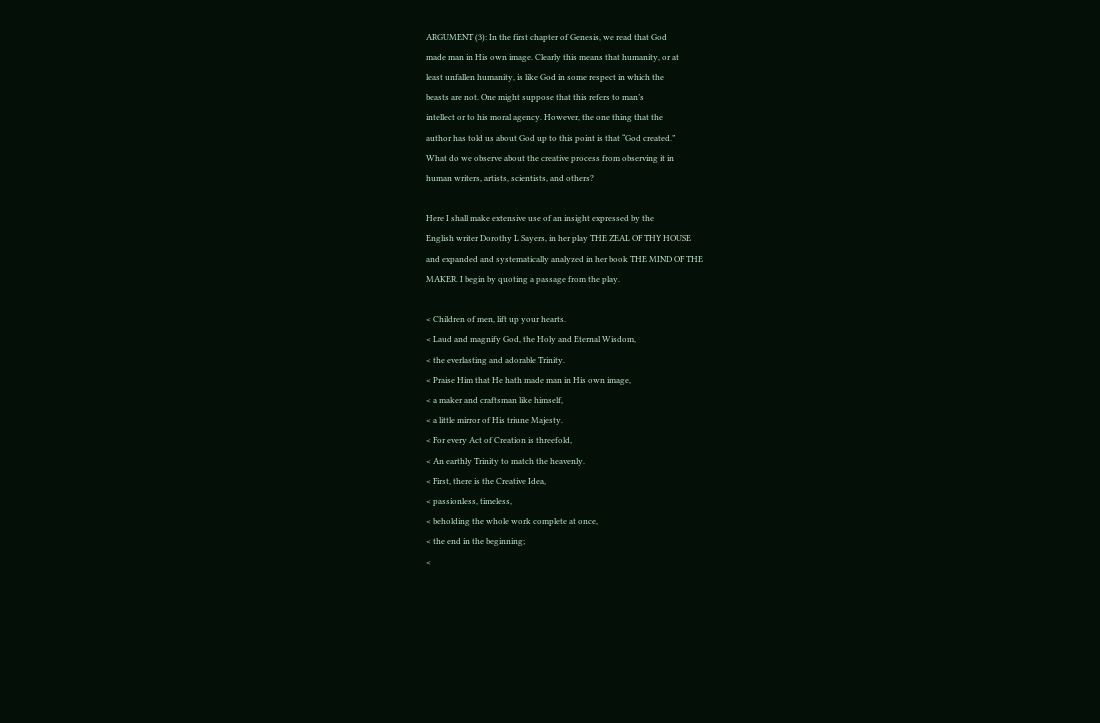ARGUMENT (3): In the first chapter of Genesis, we read that God
made man in His own image. Clearly this means that humanity, or at
least unfallen humanity, is like God in some respect in which the
beasts are not. One might suppose that this refers to man’s
intellect or to his moral agency. However, the one thing that the
author has told us about God up to this point is that “God created.”
What do we observe about the creative process from observing it in
human writers, artists, scientists, and others?

Here I shall make extensive use of an insight expressed by the
English writer Dorothy L Sayers, in her play THE ZEAL OF THY HOUSE
and expanded and systematically analyzed in her book THE MIND OF THE
MAKER. I begin by quoting a passage from the play.

< Children of men, lift up your hearts.
< Laud and magnify God, the Holy and Eternal Wisdom,
< the everlasting and adorable Trinity.
< Praise Him that He hath made man in His own image,
< a maker and craftsman like himself,
< a little mirror of His triune Majesty.
< For every Act of Creation is threefold,
< An earthly Trinity to match the heavenly.
< First, there is the Creative Idea,
< passionless, timeless,
< beholding the whole work complete at once,
< the end in the beginning;
<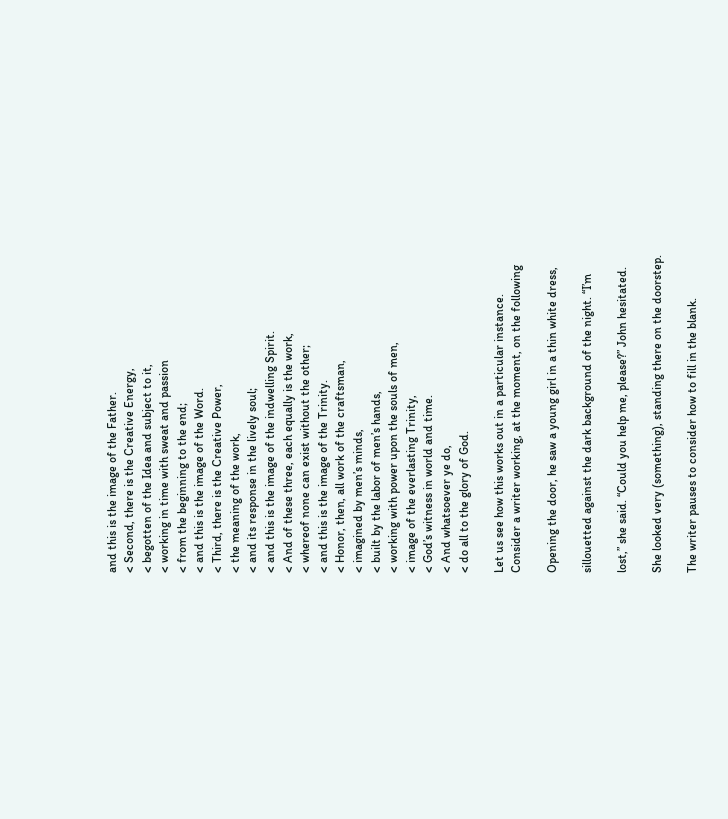and this is the image of the Father.
< Second, there is the Creative Energy,
< begotten of the Idea and subject to it,
< working in time with sweat and passion
< from the beginning to the end;
< and this is the image of the Word.
< Third, there is the Creative Power,
< the meaning of the work,
< and its response in the lively soul;
< and this is the image of the indwelling Spirit.
< And of these three, each equally is the work,
< whereof none can exist without the other;
< and this is the image of the Trinity.
< Honor, then, all work of the craftsman,
< imagined by men’s minds,
< built by the labor of men’s hands,
< working with power upon the souls of men,
< image of the everlasting Trinity,
< God’s witness in world and time.
< And whatsoever ye do,
< do all to the glory of God.

Let us see how this works out in a particular instance.
Consider a writer working, at the moment, on the following

Opening the door, he saw a young girl in a thin white dress,

sillouetted against the dark background of the night. “I’m

lost,” she said. “Could you help me, please?” John hesitated.

She looked very (something), standing there on the doorstep.

The writer pauses to consider how to fill in the blank.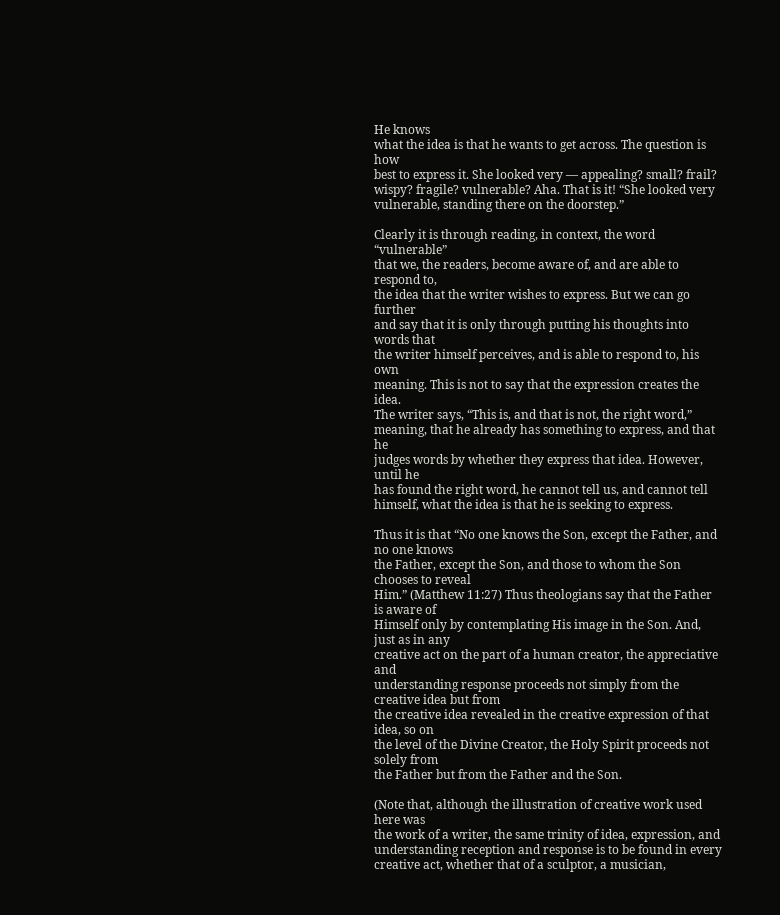He knows
what the idea is that he wants to get across. The question is how
best to express it. She looked very — appealing? small? frail?
wispy? fragile? vulnerable? Aha. That is it! “She looked very
vulnerable, standing there on the doorstep.”

Clearly it is through reading, in context, the word “vulnerable”
that we, the readers, become aware of, and are able to respond to,
the idea that the writer wishes to express. But we can go further
and say that it is only through putting his thoughts into words that
the writer himself perceives, and is able to respond to, his own
meaning. This is not to say that the expression creates the idea.
The writer says, “This is, and that is not, the right word,”
meaning, that he already has something to express, and that he
judges words by whether they express that idea. However, until he
has found the right word, he cannot tell us, and cannot tell
himself, what the idea is that he is seeking to express.

Thus it is that “No one knows the Son, except the Father, and no one knows
the Father, except the Son, and those to whom the Son chooses to reveal
Him.” (Matthew 11:27) Thus theologians say that the Father is aware of
Himself only by contemplating His image in the Son. And, just as in any
creative act on the part of a human creator, the appreciative and
understanding response proceeds not simply from the creative idea but from
the creative idea revealed in the creative expression of that idea, so on
the level of the Divine Creator, the Holy Spirit proceeds not solely from
the Father but from the Father and the Son.

(Note that, although the illustration of creative work used here was
the work of a writer, the same trinity of idea, expression, and
understanding reception and response is to be found in every
creative act, whether that of a sculptor, a musician,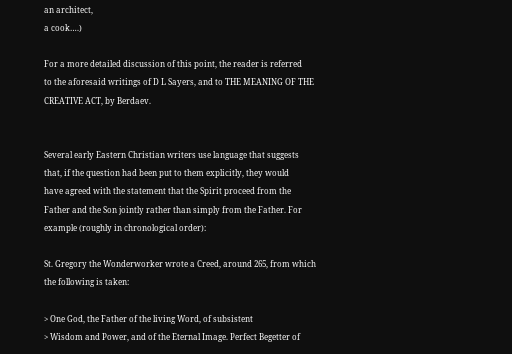an architect,
a cook….)

For a more detailed discussion of this point, the reader is referred
to the aforesaid writings of D L Sayers, and to THE MEANING OF THE
CREATIVE ACT, by Berdaev.


Several early Eastern Christian writers use language that suggests
that, if the question had been put to them explicitly, they would
have agreed with the statement that the Spirit proceed from the
Father and the Son jointly rather than simply from the Father. For
example (roughly in chronological order):

St. Gregory the Wonderworker wrote a Creed, around 265, from which
the following is taken:

> One God, the Father of the living Word, of subsistent
> Wisdom and Power, and of the Eternal Image. Perfect Begetter of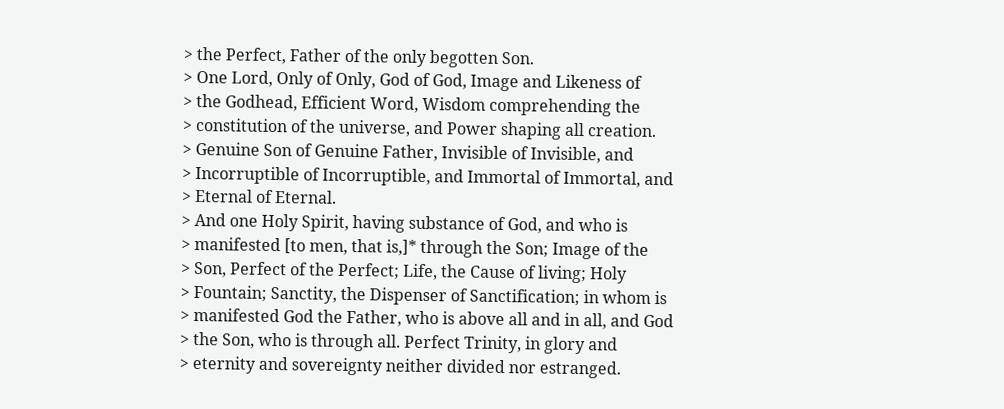> the Perfect, Father of the only begotten Son.
> One Lord, Only of Only, God of God, Image and Likeness of
> the Godhead, Efficient Word, Wisdom comprehending the
> constitution of the universe, and Power shaping all creation.
> Genuine Son of Genuine Father, Invisible of Invisible, and
> Incorruptible of Incorruptible, and Immortal of Immortal, and
> Eternal of Eternal.
> And one Holy Spirit, having substance of God, and who is
> manifested [to men, that is,]* through the Son; Image of the
> Son, Perfect of the Perfect; Life, the Cause of living; Holy
> Fountain; Sanctity, the Dispenser of Sanctification; in whom is
> manifested God the Father, who is above all and in all, and God
> the Son, who is through all. Perfect Trinity, in glory and
> eternity and sovereignty neither divided nor estranged.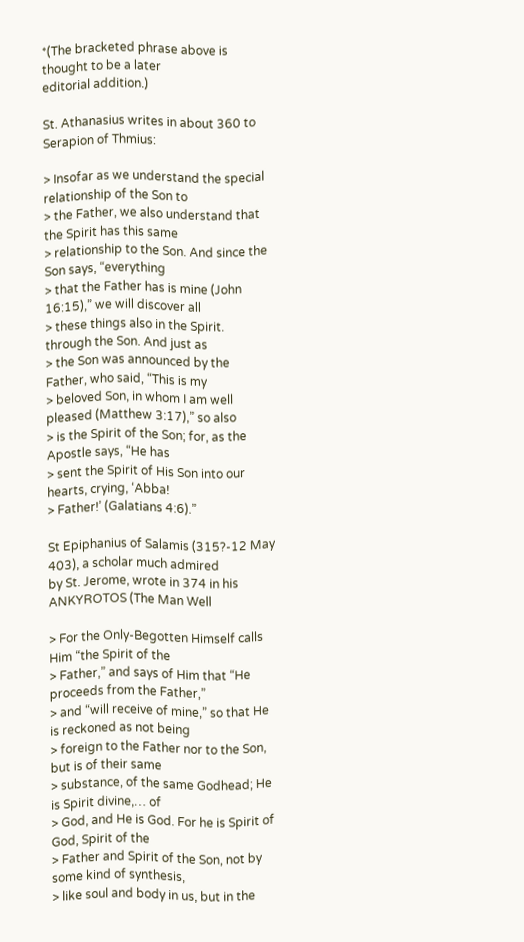*(The bracketed phrase above is thought to be a later
editorial addition.)

St. Athanasius writes in about 360 to Serapion of Thmius:

> Insofar as we understand the special relationship of the Son to
> the Father, we also understand that the Spirit has this same
> relationship to the Son. And since the Son says, “everything
> that the Father has is mine (John 16:15),” we will discover all
> these things also in the Spirit. through the Son. And just as
> the Son was announced by the Father, who said, “This is my
> beloved Son, in whom I am well pleased (Matthew 3:17),” so also
> is the Spirit of the Son; for, as the Apostle says, “He has
> sent the Spirit of His Son into our hearts, crying, ‘Abba!
> Father!’ (Galatians 4:6).”

St Epiphanius of Salamis (315?-12 May 403), a scholar much admired
by St. Jerome, wrote in 374 in his ANKYROTOS (The Man Well

> For the Only-Begotten Himself calls Him “the Spirit of the
> Father,” and says of Him that “He proceeds from the Father,”
> and “will receive of mine,” so that He is reckoned as not being
> foreign to the Father nor to the Son, but is of their same
> substance, of the same Godhead; He is Spirit divine,… of
> God, and He is God. For he is Spirit of God, Spirit of the
> Father and Spirit of the Son, not by some kind of synthesis,
> like soul and body in us, but in the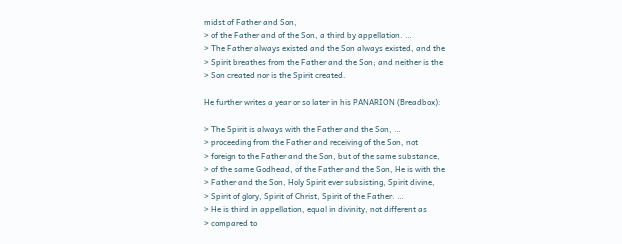midst of Father and Son,
> of the Father and of the Son, a third by appellation. …
> The Father always existed and the Son always existed, and the
> Spirit breathes from the Father and the Son; and neither is the
> Son created nor is the Spirit created.

He further writes a year or so later in his PANARION (Breadbox):

> The Spirit is always with the Father and the Son, …
> proceeding from the Father and receiving of the Son, not
> foreign to the Father and the Son, but of the same substance,
> of the same Godhead, of the Father and the Son, He is with the
> Father and the Son, Holy Spirit ever subsisting, Spirit divine,
> Spirit of glory, Spirit of Christ, Spirit of the Father. …
> He is third in appellation, equal in divinity, not different as
> compared to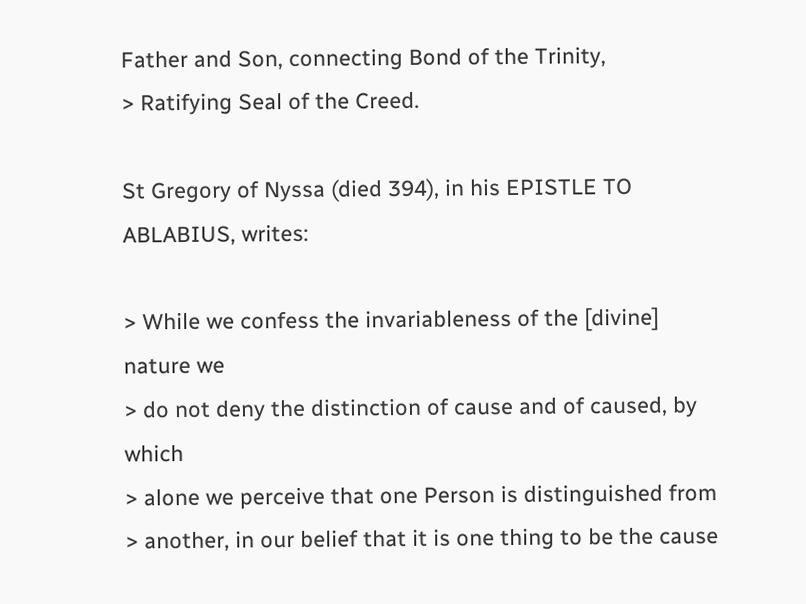Father and Son, connecting Bond of the Trinity,
> Ratifying Seal of the Creed.

St Gregory of Nyssa (died 394), in his EPISTLE TO ABLABIUS, writes:

> While we confess the invariableness of the [divine] nature we
> do not deny the distinction of cause and of caused, by which
> alone we perceive that one Person is distinguished from
> another, in our belief that it is one thing to be the cause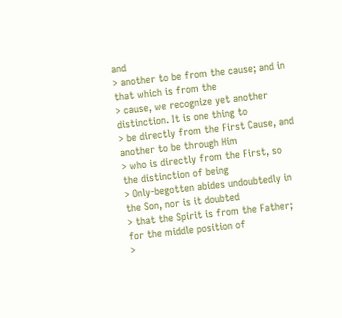and
> another to be from the cause; and in that which is from the
> cause, we recognize yet another distinction. It is one thing to
> be directly from the First Cause, and another to be through Him
> who is directly from the First, so the distinction of being
> Only-begotten abides undoubtedly in the Son, nor is it doubted
> that the Spirit is from the Father; for the middle position of
>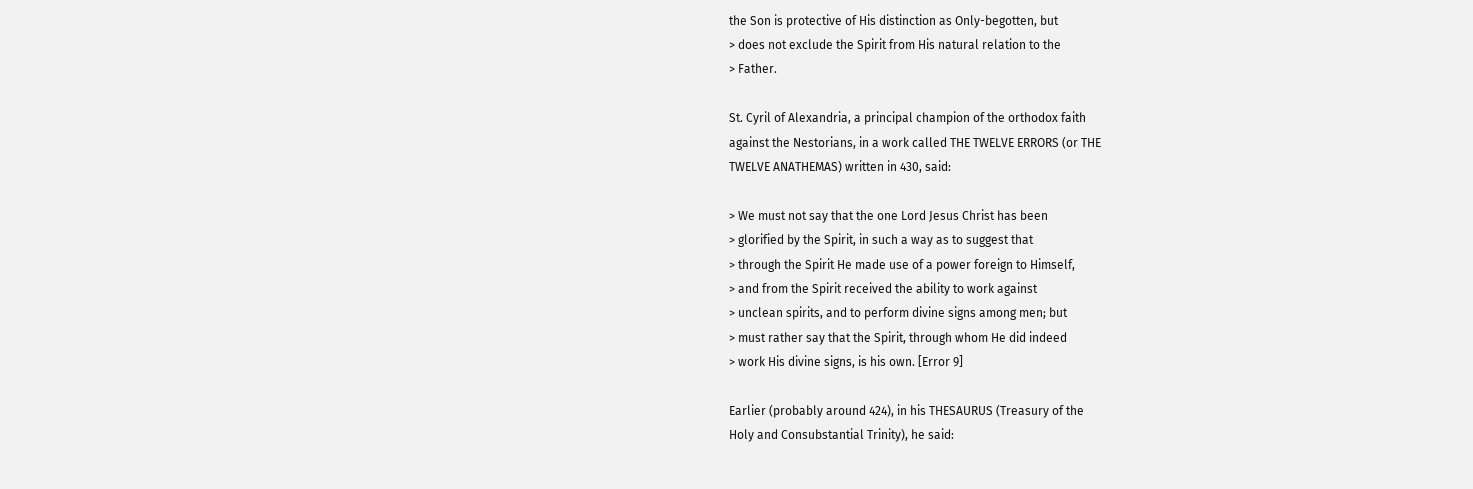the Son is protective of His distinction as Only-begotten, but
> does not exclude the Spirit from His natural relation to the
> Father.

St. Cyril of Alexandria, a principal champion of the orthodox faith
against the Nestorians, in a work called THE TWELVE ERRORS (or THE
TWELVE ANATHEMAS) written in 430, said:

> We must not say that the one Lord Jesus Christ has been
> glorified by the Spirit, in such a way as to suggest that
> through the Spirit He made use of a power foreign to Himself,
> and from the Spirit received the ability to work against
> unclean spirits, and to perform divine signs among men; but
> must rather say that the Spirit, through whom He did indeed
> work His divine signs, is his own. [Error 9]

Earlier (probably around 424), in his THESAURUS (Treasury of the
Holy and Consubstantial Trinity), he said: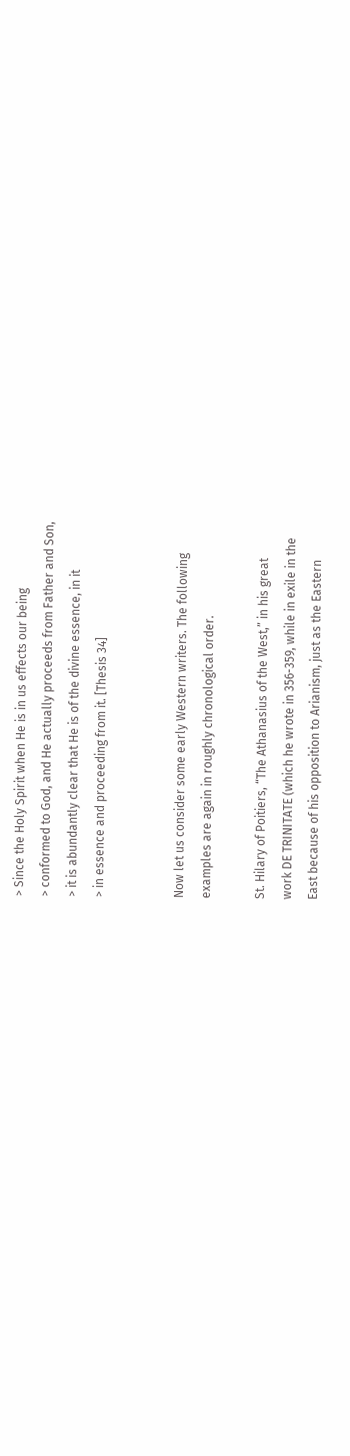> Since the Holy Spirit when He is in us effects our being
> conformed to God, and He actually proceeds from Father and Son,
> it is abundantly clear that He is of the divine essence, in it
> in essence and proceeding from it. [Thesis 34]


Now let us consider some early Western writers. The following
examples are again in roughly chronological order.

St. Hilary of Poitiers, “The Athanasius of the West,” in his great
work DE TRINITATE (which he wrote in 356-359, while in exile in the
East because of his opposition to Arianism, just as the Eastern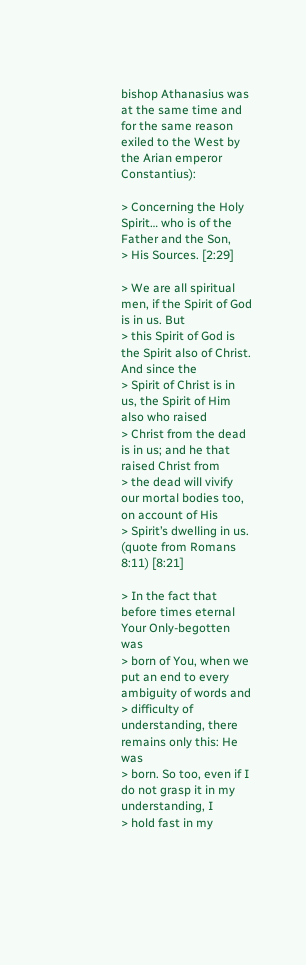bishop Athanasius was at the same time and for the same reason
exiled to the West by the Arian emperor Constantius):

> Concerning the Holy Spirit… who is of the Father and the Son,
> His Sources. [2:29]

> We are all spiritual men, if the Spirit of God is in us. But
> this Spirit of God is the Spirit also of Christ. And since the
> Spirit of Christ is in us, the Spirit of Him also who raised
> Christ from the dead is in us; and he that raised Christ from
> the dead will vivify our mortal bodies too, on account of His
> Spirit’s dwelling in us. (quote from Romans 8:11) [8:21]

> In the fact that before times eternal Your Only-begotten was
> born of You, when we put an end to every ambiguity of words and
> difficulty of understanding, there remains only this: He was
> born. So too, even if I do not grasp it in my understanding, I
> hold fast in my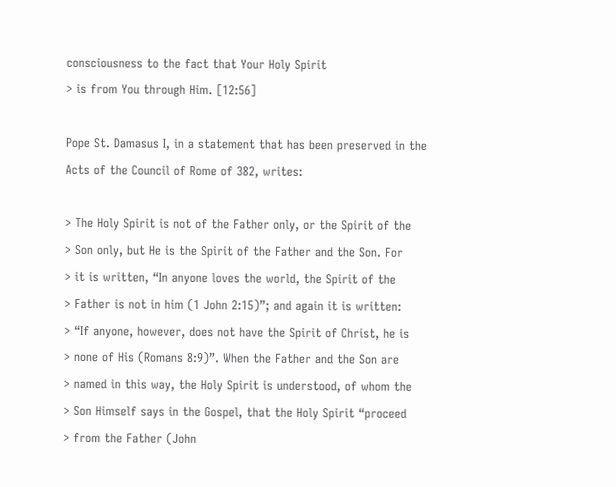consciousness to the fact that Your Holy Spirit
> is from You through Him. [12:56]

Pope St. Damasus I, in a statement that has been preserved in the
Acts of the Council of Rome of 382, writes:

> The Holy Spirit is not of the Father only, or the Spirit of the
> Son only, but He is the Spirit of the Father and the Son. For
> it is written, “In anyone loves the world, the Spirit of the
> Father is not in him (1 John 2:15)”; and again it is written:
> “If anyone, however, does not have the Spirit of Christ, he is
> none of His (Romans 8:9)”. When the Father and the Son are
> named in this way, the Holy Spirit is understood, of whom the
> Son Himself says in the Gospel, that the Holy Spirit “proceed
> from the Father (John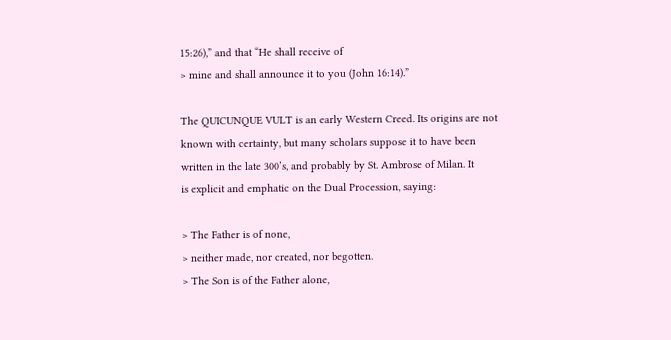15:26),” and that “He shall receive of
> mine and shall announce it to you (John 16:14).”

The QUICUNQUE VULT is an early Western Creed. Its origins are not
known with certainty, but many scholars suppose it to have been
written in the late 300’s, and probably by St. Ambrose of Milan. It
is explicit and emphatic on the Dual Procession, saying:

> The Father is of none,
> neither made, nor created, nor begotten.
> The Son is of the Father alone,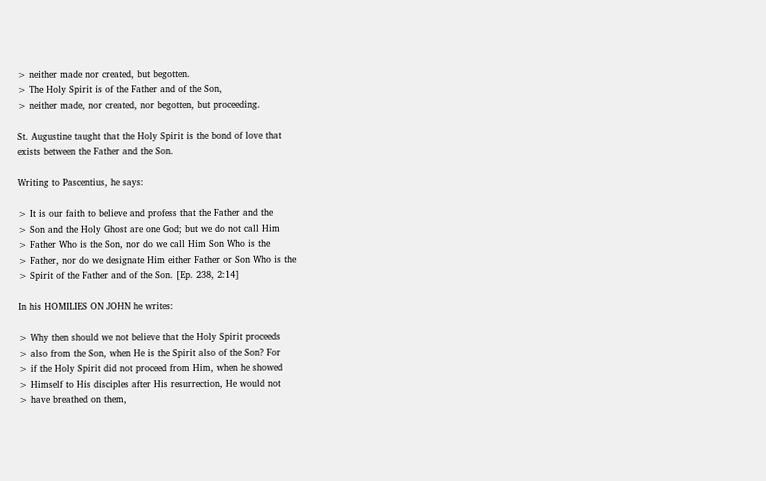> neither made nor created, but begotten.
> The Holy Spirit is of the Father and of the Son,
> neither made, nor created, nor begotten, but proceeding.

St. Augustine taught that the Holy Spirit is the bond of love that
exists between the Father and the Son.

Writing to Pascentius, he says:

> It is our faith to believe and profess that the Father and the
> Son and the Holy Ghost are one God; but we do not call Him
> Father Who is the Son, nor do we call Him Son Who is the
> Father, nor do we designate Him either Father or Son Who is the
> Spirit of the Father and of the Son. [Ep. 238, 2:14]

In his HOMILIES ON JOHN he writes:

> Why then should we not believe that the Holy Spirit proceeds
> also from the Son, when He is the Spirit also of the Son? For
> if the Holy Spirit did not proceed from Him, when he showed
> Himself to His disciples after His resurrection, He would not
> have breathed on them,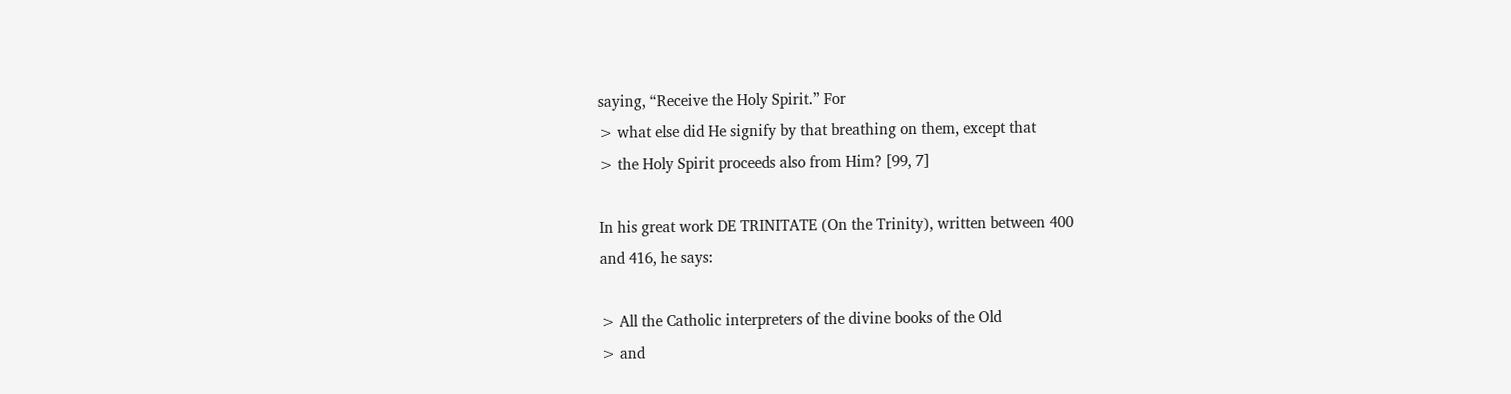saying, “Receive the Holy Spirit.” For
> what else did He signify by that breathing on them, except that
> the Holy Spirit proceeds also from Him? [99, 7]

In his great work DE TRINITATE (On the Trinity), written between 400
and 416, he says:

> All the Catholic interpreters of the divine books of the Old
> and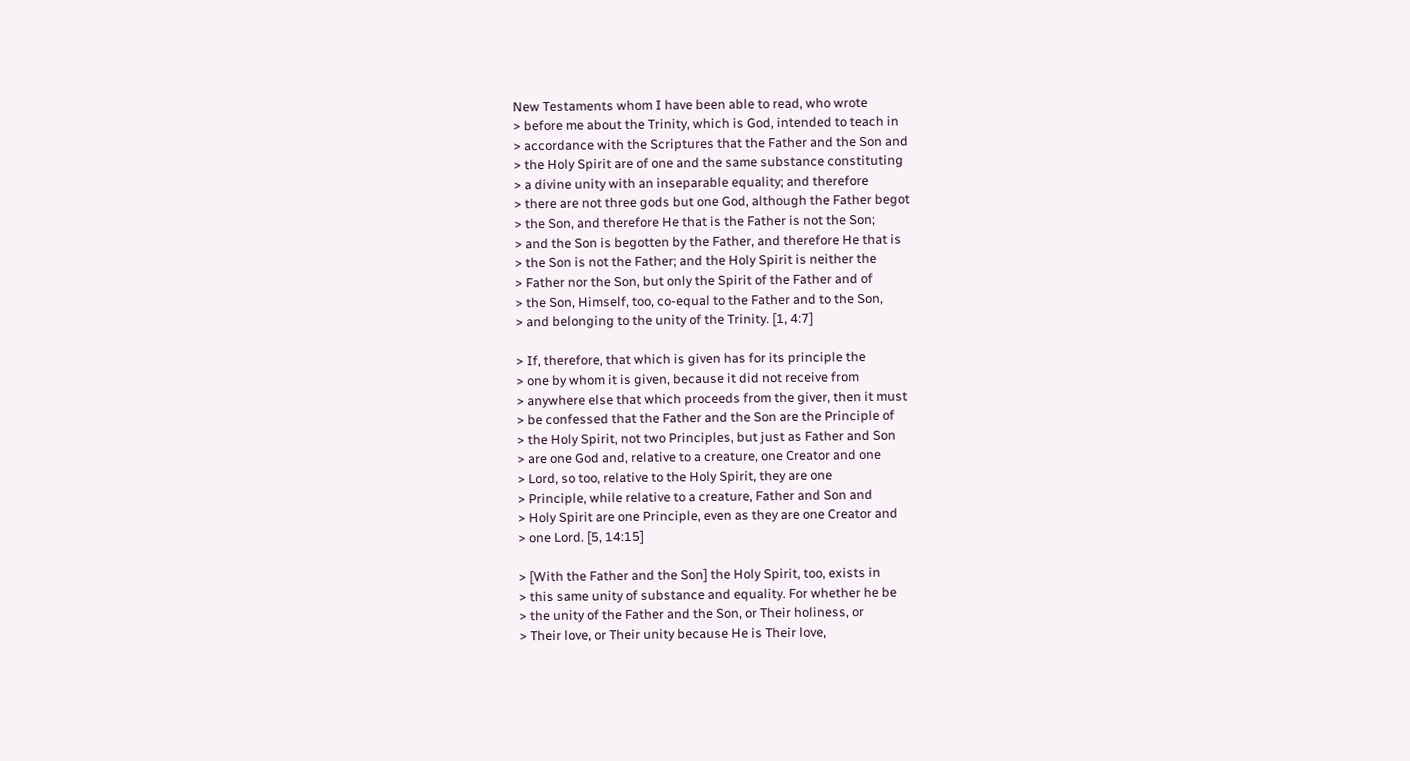New Testaments whom I have been able to read, who wrote
> before me about the Trinity, which is God, intended to teach in
> accordance with the Scriptures that the Father and the Son and
> the Holy Spirit are of one and the same substance constituting
> a divine unity with an inseparable equality; and therefore
> there are not three gods but one God, although the Father begot
> the Son, and therefore He that is the Father is not the Son;
> and the Son is begotten by the Father, and therefore He that is
> the Son is not the Father; and the Holy Spirit is neither the
> Father nor the Son, but only the Spirit of the Father and of
> the Son, Himself, too, co-equal to the Father and to the Son,
> and belonging to the unity of the Trinity. [1, 4:7]

> If, therefore, that which is given has for its principle the
> one by whom it is given, because it did not receive from
> anywhere else that which proceeds from the giver, then it must
> be confessed that the Father and the Son are the Principle of
> the Holy Spirit, not two Principles, but just as Father and Son
> are one God and, relative to a creature, one Creator and one
> Lord, so too, relative to the Holy Spirit, they are one
> Principle, while relative to a creature, Father and Son and
> Holy Spirit are one Principle, even as they are one Creator and
> one Lord. [5, 14:15]

> [With the Father and the Son] the Holy Spirit, too, exists in
> this same unity of substance and equality. For whether he be
> the unity of the Father and the Son, or Their holiness, or
> Their love, or Their unity because He is Their love,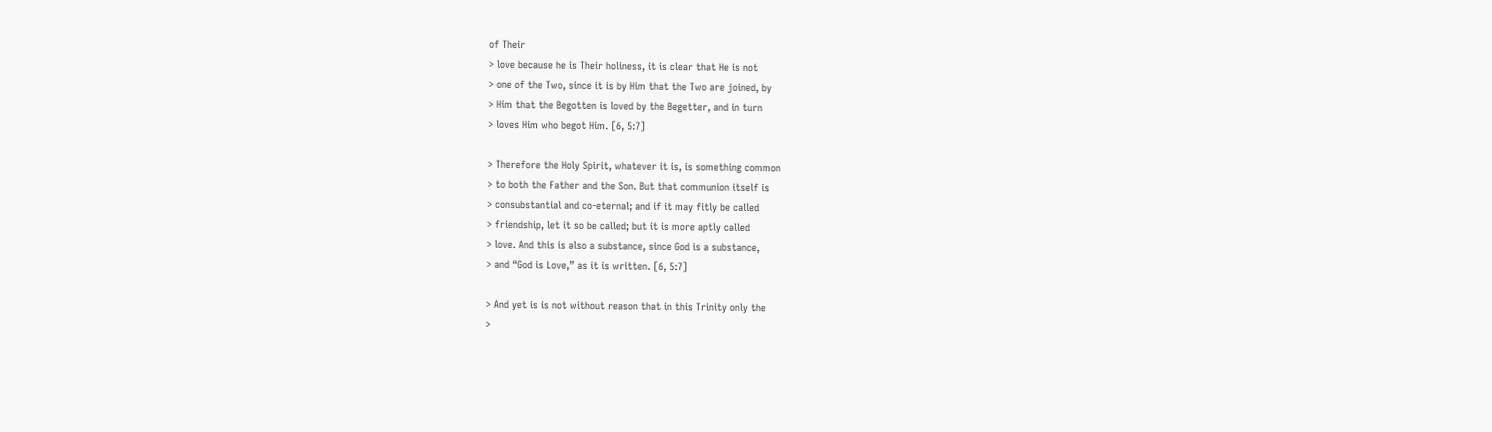of Their
> love because he is Their holiness, it is clear that He is not
> one of the Two, since it is by Him that the Two are joined, by
> Him that the Begotten is loved by the Begetter, and in turn
> loves Him who begot Him. [6, 5:7]

> Therefore the Holy Spirit, whatever it is, is something common
> to both the Father and the Son. But that communion itself is
> consubstantial and co-eternal; and if it may fitly be called
> friendship, let it so be called; but it is more aptly called
> love. And this is also a substance, since God is a substance,
> and “God is Love,” as it is written. [6, 5:7]

> And yet is is not without reason that in this Trinity only the
>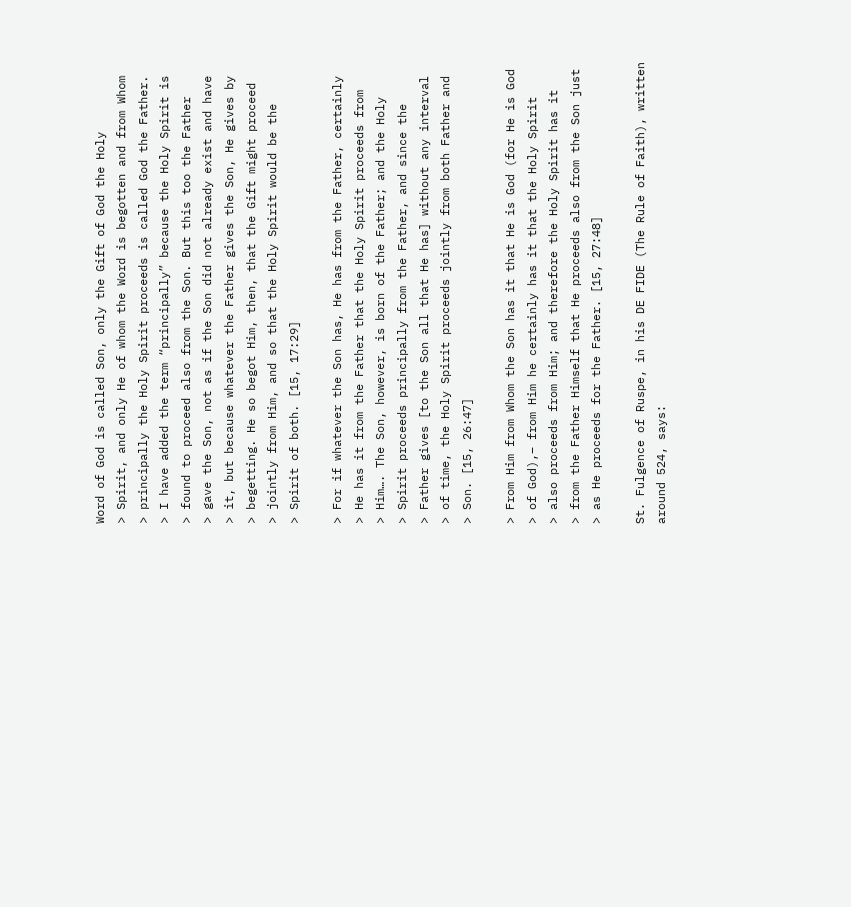Word of God is called Son, only the Gift of God the Holy
> Spirit, and only He of whom the Word is begotten and from Whom
> principally the Holy Spirit proceeds is called God the Father.
> I have added the term “principally” because the Holy Spirit is
> found to proceed also from the Son. But this too the Father
> gave the Son, not as if the Son did not already exist and have
> it, but because whatever the Father gives the Son, He gives by
> begetting. He so begot Him, then, that the Gift might proceed
> jointly from Him, and so that the Holy Spirit would be the
> Spirit of both. [15, 17:29]

> For if whatever the Son has, He has from the Father, certainly
> He has it from the Father that the Holy Spirit proceeds from
> Him…. The Son, however, is born of the Father; and the Holy
> Spirit proceeds principally from the Father, and since the
> Father gives [to the Son all that He has] without any interval
> of time, the Holy Spirit proceeds jointly from both Father and
> Son. [15, 26:47]

> From Him from Whom the Son has it that He is God (for He is God
> of God),– from Him he certainly has it that the Holy Spirit
> also proceeds from Him; and therefore the Holy Spirit has it
> from the Father Himself that He proceeds also from the Son just
> as He proceeds for the Father. [15, 27:48]

St. Fulgence of Ruspe, in his DE FIDE (The Rule of Faith), written
around 524, says: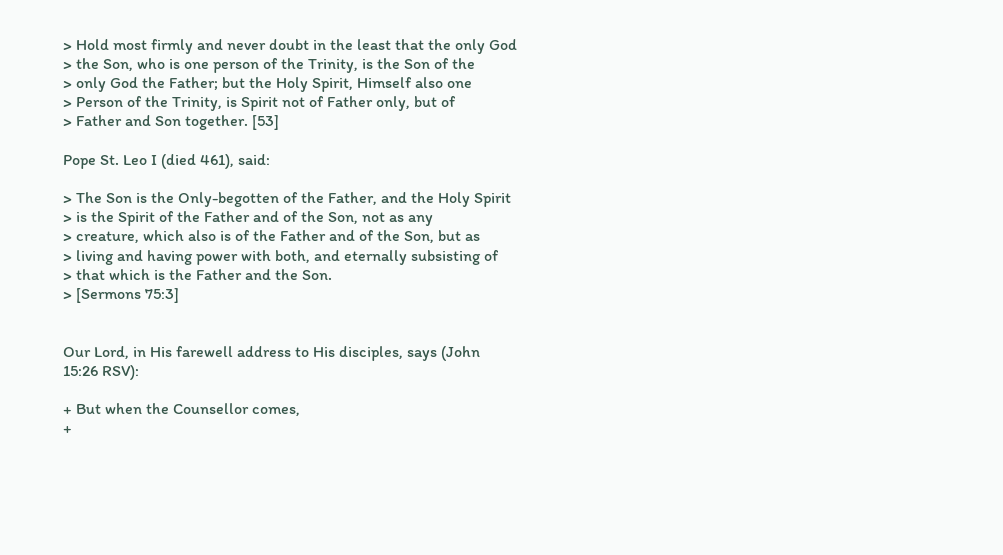> Hold most firmly and never doubt in the least that the only God
> the Son, who is one person of the Trinity, is the Son of the
> only God the Father; but the Holy Spirit, Himself also one
> Person of the Trinity, is Spirit not of Father only, but of
> Father and Son together. [53]

Pope St. Leo I (died 461), said:

> The Son is the Only-begotten of the Father, and the Holy Spirit
> is the Spirit of the Father and of the Son, not as any
> creature, which also is of the Father and of the Son, but as
> living and having power with both, and eternally subsisting of
> that which is the Father and the Son.
> [Sermons 75:3]


Our Lord, in His farewell address to His disciples, says (John
15:26 RSV):

+ But when the Counsellor comes,
+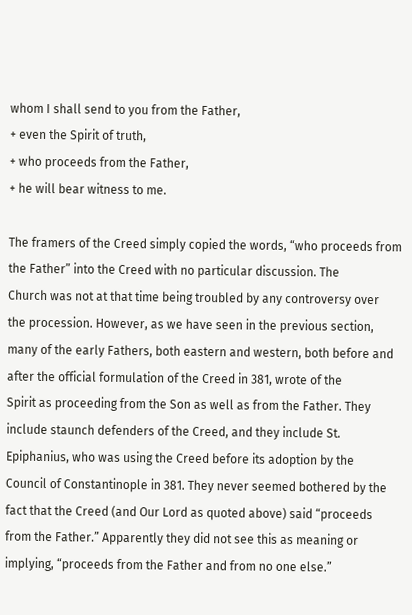whom I shall send to you from the Father,
+ even the Spirit of truth,
+ who proceeds from the Father,
+ he will bear witness to me.

The framers of the Creed simply copied the words, “who proceeds from
the Father” into the Creed with no particular discussion. The
Church was not at that time being troubled by any controversy over
the procession. However, as we have seen in the previous section,
many of the early Fathers, both eastern and western, both before and
after the official formulation of the Creed in 381, wrote of the
Spirit as proceeding from the Son as well as from the Father. They
include staunch defenders of the Creed, and they include St.
Epiphanius, who was using the Creed before its adoption by the
Council of Constantinople in 381. They never seemed bothered by the
fact that the Creed (and Our Lord as quoted above) said “proceeds
from the Father.” Apparently they did not see this as meaning or
implying, “proceeds from the Father and from no one else.”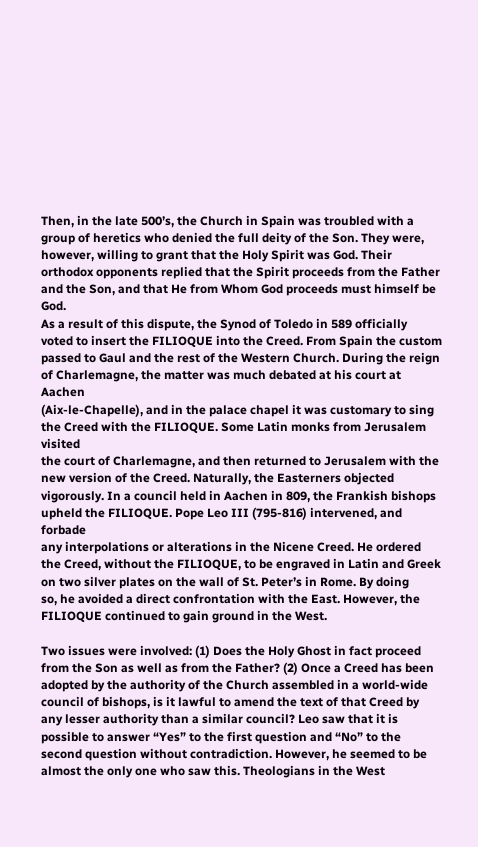Then, in the late 500’s, the Church in Spain was troubled with a
group of heretics who denied the full deity of the Son. They were,
however, willing to grant that the Holy Spirit was God. Their
orthodox opponents replied that the Spirit proceeds from the Father
and the Son, and that He from Whom God proceeds must himself be God.
As a result of this dispute, the Synod of Toledo in 589 officially
voted to insert the FILIOQUE into the Creed. From Spain the custom
passed to Gaul and the rest of the Western Church. During the reign
of Charlemagne, the matter was much debated at his court at Aachen
(Aix-le-Chapelle), and in the palace chapel it was customary to sing
the Creed with the FILIOQUE. Some Latin monks from Jerusalem visited
the court of Charlemagne, and then returned to Jerusalem with the
new version of the Creed. Naturally, the Easterners objected
vigorously. In a council held in Aachen in 809, the Frankish bishops
upheld the FILIOQUE. Pope Leo III (795-816) intervened, and forbade
any interpolations or alterations in the Nicene Creed. He ordered
the Creed, without the FILIOQUE, to be engraved in Latin and Greek
on two silver plates on the wall of St. Peter’s in Rome. By doing
so, he avoided a direct confrontation with the East. However, the
FILIOQUE continued to gain ground in the West.

Two issues were involved: (1) Does the Holy Ghost in fact proceed
from the Son as well as from the Father? (2) Once a Creed has been
adopted by the authority of the Church assembled in a world-wide
council of bishops, is it lawful to amend the text of that Creed by
any lesser authority than a similar council? Leo saw that it is
possible to answer “Yes” to the first question and “No” to the
second question without contradiction. However, he seemed to be
almost the only one who saw this. Theologians in the West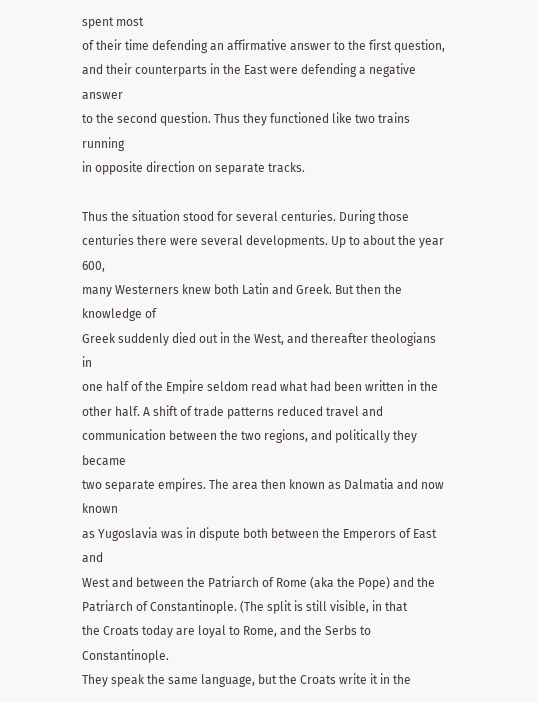spent most
of their time defending an affirmative answer to the first question,
and their counterparts in the East were defending a negative answer
to the second question. Thus they functioned like two trains running
in opposite direction on separate tracks.

Thus the situation stood for several centuries. During those
centuries there were several developments. Up to about the year 600,
many Westerners knew both Latin and Greek. But then the knowledge of
Greek suddenly died out in the West, and thereafter theologians in
one half of the Empire seldom read what had been written in the
other half. A shift of trade patterns reduced travel and
communication between the two regions, and politically they became
two separate empires. The area then known as Dalmatia and now known
as Yugoslavia was in dispute both between the Emperors of East and
West and between the Patriarch of Rome (aka the Pope) and the
Patriarch of Constantinople. (The split is still visible, in that
the Croats today are loyal to Rome, and the Serbs to Constantinople.
They speak the same language, but the Croats write it in the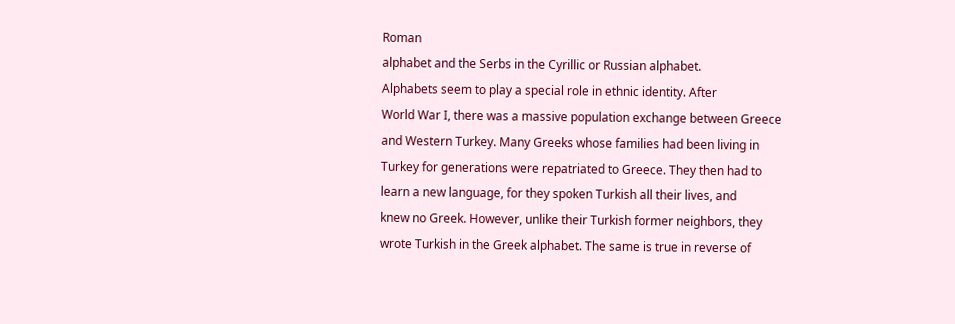Roman
alphabet and the Serbs in the Cyrillic or Russian alphabet.
Alphabets seem to play a special role in ethnic identity. After
World War I, there was a massive population exchange between Greece
and Western Turkey. Many Greeks whose families had been living in
Turkey for generations were repatriated to Greece. They then had to
learn a new language, for they spoken Turkish all their lives, and
knew no Greek. However, unlike their Turkish former neighbors, they
wrote Turkish in the Greek alphabet. The same is true in reverse of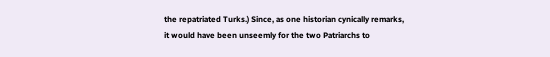the repatriated Turks.) Since, as one historian cynically remarks,
it would have been unseemly for the two Patriarchs to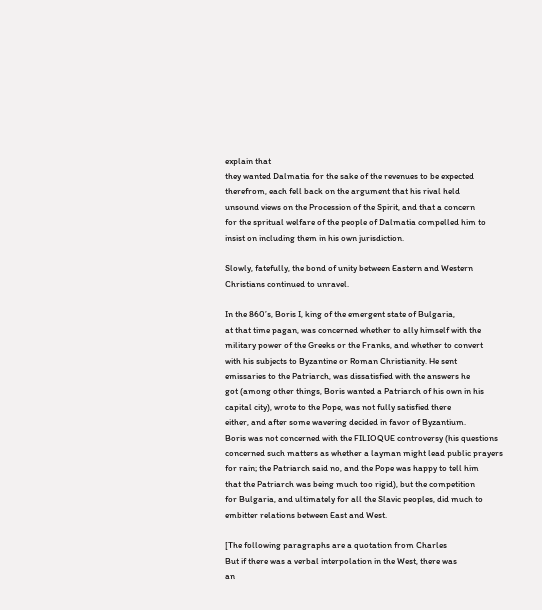explain that
they wanted Dalmatia for the sake of the revenues to be expected
therefrom, each fell back on the argument that his rival held
unsound views on the Procession of the Spirit, and that a concern
for the spritual welfare of the people of Dalmatia compelled him to
insist on including them in his own jurisdiction.

Slowly, fatefully, the bond of unity between Eastern and Western
Christians continued to unravel.

In the 860’s, Boris I, king of the emergent state of Bulgaria,
at that time pagan, was concerned whether to ally himself with the
military power of the Greeks or the Franks, and whether to convert
with his subjects to Byzantine or Roman Christianity. He sent
emissaries to the Patriarch, was dissatisfied with the answers he
got (among other things, Boris wanted a Patriarch of his own in his
capital city), wrote to the Pope, was not fully satisfied there
either, and after some wavering decided in favor of Byzantium.
Boris was not concerned with the FILIOQUE controversy (his questions
concerned such matters as whether a layman might lead public prayers
for rain; the Patriarch said no, and the Pope was happy to tell him
that the Patriarch was being much too rigid), but the competition
for Bulgaria, and ultimately for all the Slavic peoples, did much to
embitter relations between East and West.

[The following paragraphs are a quotation from Charles
But if there was a verbal interpolation in the West, there was
an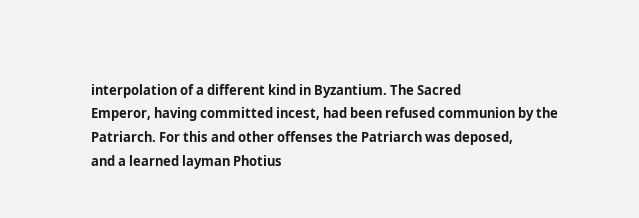interpolation of a different kind in Byzantium. The Sacred
Emperor, having committed incest, had been refused communion by the
Patriarch. For this and other offenses the Patriarch was deposed,
and a learned layman Photius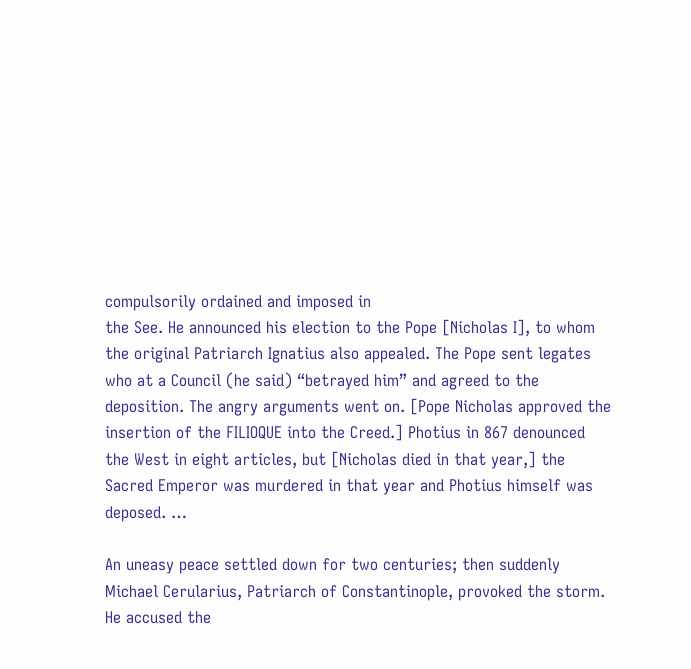compulsorily ordained and imposed in
the See. He announced his election to the Pope [Nicholas I], to whom
the original Patriarch Ignatius also appealed. The Pope sent legates
who at a Council (he said) “betrayed him” and agreed to the
deposition. The angry arguments went on. [Pope Nicholas approved the
insertion of the FILIOQUE into the Creed.] Photius in 867 denounced
the West in eight articles, but [Nicholas died in that year,] the
Sacred Emperor was murdered in that year and Photius himself was
deposed. …

An uneasy peace settled down for two centuries; then suddenly
Michael Cerularius, Patriarch of Constantinople, provoked the storm.
He accused the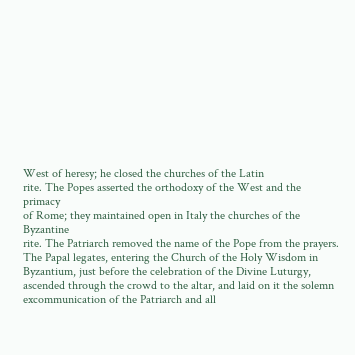West of heresy; he closed the churches of the Latin
rite. The Popes asserted the orthodoxy of the West and the primacy
of Rome; they maintained open in Italy the churches of the Byzantine
rite. The Patriarch removed the name of the Pope from the prayers.
The Papal legates, entering the Church of the Holy Wisdom in
Byzantium, just before the celebration of the Divine Luturgy,
ascended through the crowd to the altar, and laid on it the solemn
excommunication of the Patriarch and all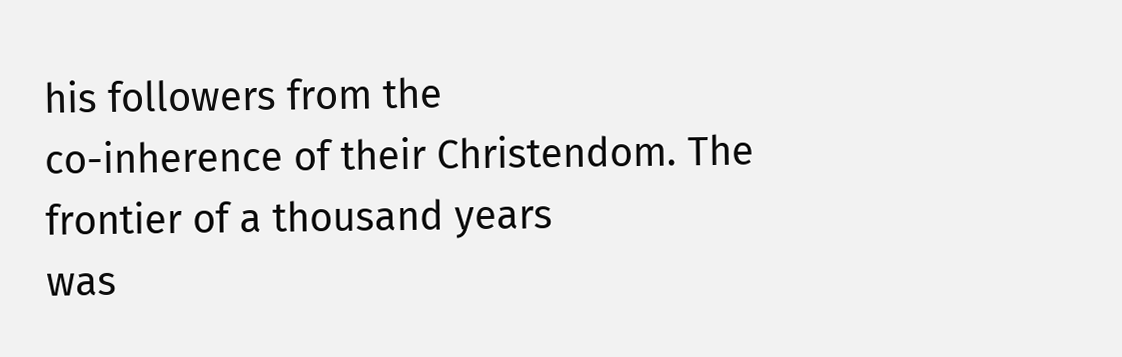his followers from the
co-inherence of their Christendom. The frontier of a thousand years
was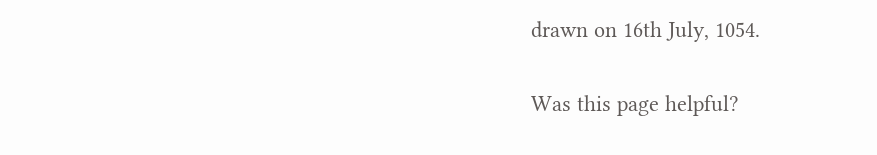drawn on 16th July, 1054.

Was this page helpful?